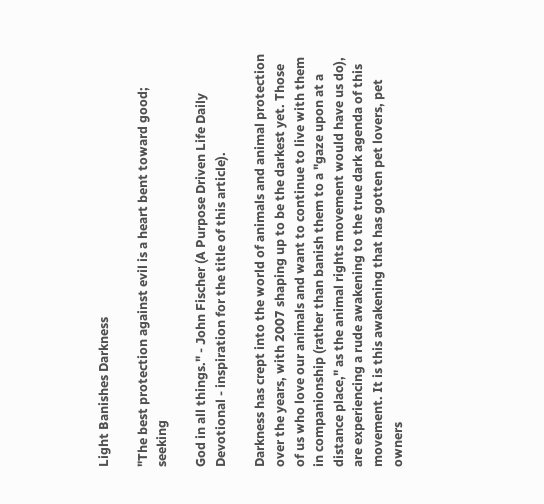Light Banishes Darkness

"The best protection against evil is a heart bent toward good; seeking

God in all things." - John Fischer (A Purpose Driven Life Daily Devotional - inspiration for the title of this article).

Darkness has crept into the world of animals and animal protection over the years, with 2007 shaping up to be the darkest yet. Those of us who love our animals and want to continue to live with them in companionship (rather than banish them to a "gaze upon at a distance place," as the animal rights movement would have us do), are experiencing a rude awakening to the true dark agenda of this movement. It is this awakening that has gotten pet lovers, pet owners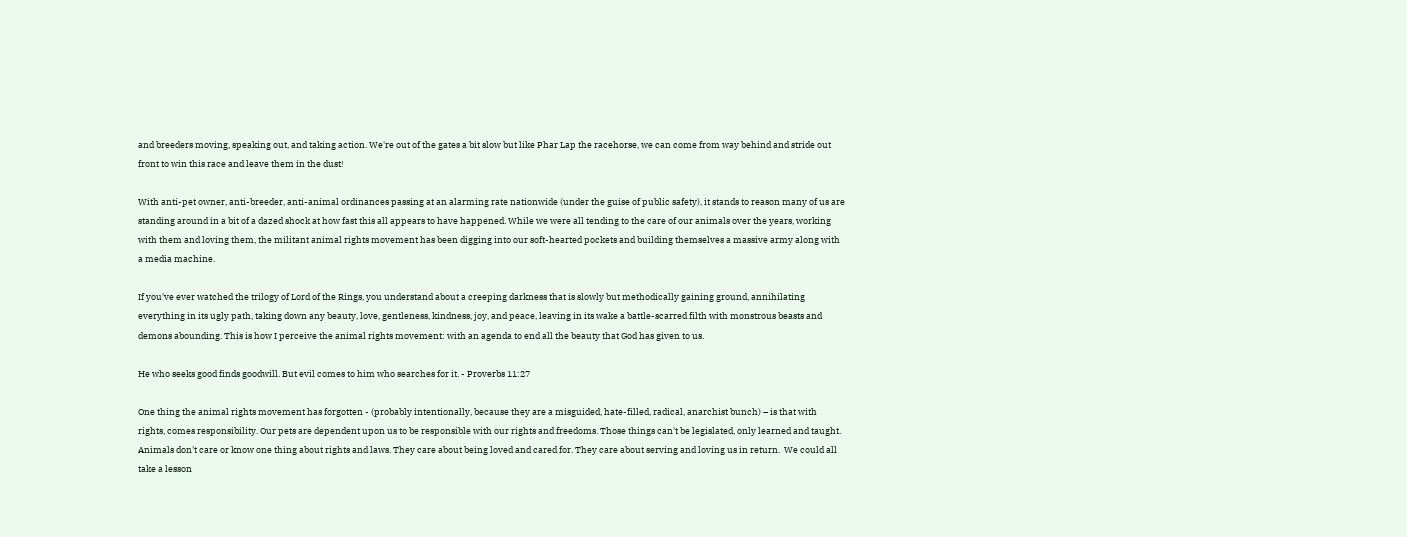and breeders moving, speaking out, and taking action. We're out of the gates a bit slow but like Phar Lap the racehorse, we can come from way behind and stride out front to win this race and leave them in the dust!

With anti-pet owner, anti-breeder, anti-animal ordinances passing at an alarming rate nationwide (under the guise of public safety), it stands to reason many of us are standing around in a bit of a dazed shock at how fast this all appears to have happened. While we were all tending to the care of our animals over the years, working with them and loving them, the militant animal rights movement has been digging into our soft-hearted pockets and building themselves a massive army along with a media machine.

If you've ever watched the trilogy of Lord of the Rings, you understand about a creeping darkness that is slowly but methodically gaining ground, annihilating everything in its ugly path, taking down any beauty, love, gentleness, kindness, joy, and peace, leaving in its wake a battle-scarred filth with monstrous beasts and demons abounding. This is how I perceive the animal rights movement: with an agenda to end all the beauty that God has given to us.

He who seeks good finds goodwill. But evil comes to him who searches for it. - Proverbs 11:27

One thing the animal rights movement has forgotten - (probably intentionally, because they are a misguided, hate-filled, radical, anarchist bunch) – is that with rights, comes responsibility. Our pets are dependent upon us to be responsible with our rights and freedoms. Those things can't be legislated, only learned and taught. Animals don't care or know one thing about rights and laws. They care about being loved and cared for. They care about serving and loving us in return.  We could all take a lesson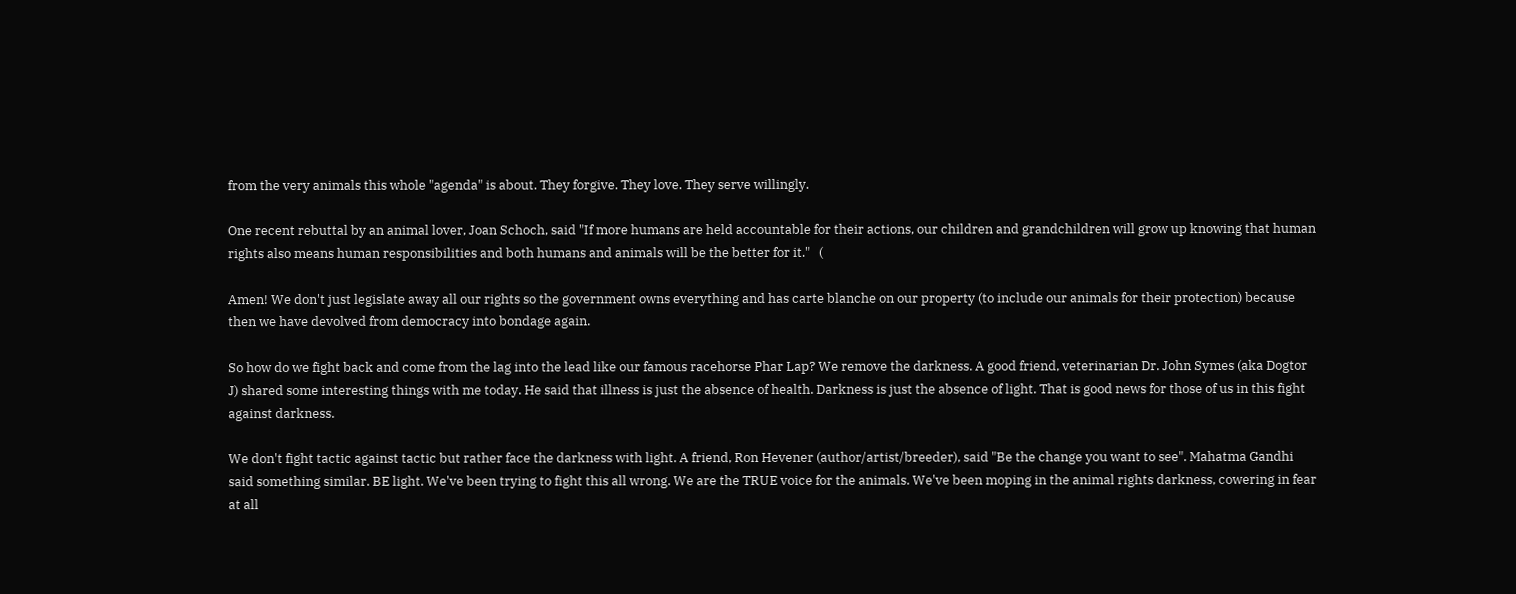from the very animals this whole "agenda" is about. They forgive. They love. They serve willingly.

One recent rebuttal by an animal lover, Joan Schoch, said "If more humans are held accountable for their actions, our children and grandchildren will grow up knowing that human rights also means human responsibilities and both humans and animals will be the better for it."   (

Amen! We don't just legislate away all our rights so the government owns everything and has carte blanche on our property (to include our animals for their protection) because then we have devolved from democracy into bondage again.

So how do we fight back and come from the lag into the lead like our famous racehorse Phar Lap? We remove the darkness. A good friend, veterinarian Dr. John Symes (aka Dogtor J) shared some interesting things with me today. He said that illness is just the absence of health. Darkness is just the absence of light. That is good news for those of us in this fight against darkness.

We don't fight tactic against tactic but rather face the darkness with light. A friend, Ron Hevener (author/artist/breeder), said "Be the change you want to see". Mahatma Gandhi said something similar. BE light. We've been trying to fight this all wrong. We are the TRUE voice for the animals. We've been moping in the animal rights darkness, cowering in fear at all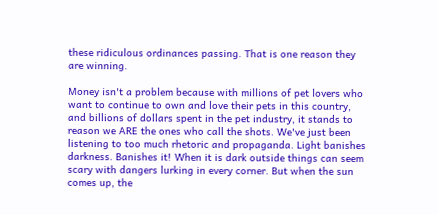these ridiculous ordinances passing. That is one reason they are winning.

Money isn't a problem because with millions of pet lovers who want to continue to own and love their pets in this country, and billions of dollars spent in the pet industry, it stands to reason we ARE the ones who call the shots. We've just been listening to too much rhetoric and propaganda. Light banishes darkness. Banishes it! When it is dark outside things can seem scary with dangers lurking in every corner. But when the sun comes up, the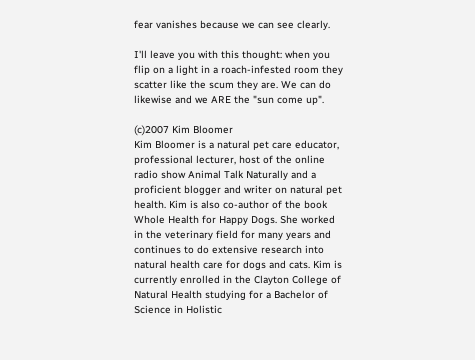fear vanishes because we can see clearly.

I'll leave you with this thought: when you flip on a light in a roach-infested room they scatter like the scum they are. We can do likewise and we ARE the "sun come up".

(c)2007 Kim Bloomer
Kim Bloomer is a natural pet care educator, professional lecturer, host of the online radio show Animal Talk Naturally and a proficient blogger and writer on natural pet health. Kim is also co-author of the book Whole Health for Happy Dogs. She worked in the veterinary field for many years and continues to do extensive research into natural health care for dogs and cats. Kim is currently enrolled in the Clayton College of Natural Health studying for a Bachelor of Science in Holistic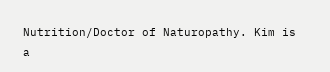Nutrition/Doctor of Naturopathy. Kim is a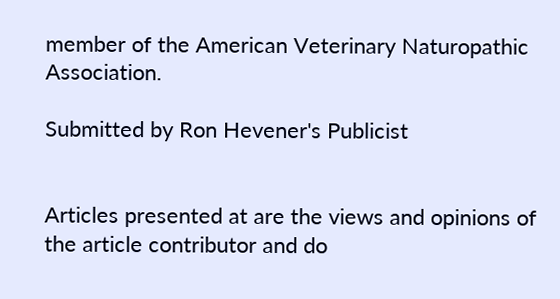member of the American Veterinary Naturopathic Association.

Submitted by Ron Hevener's Publicist


Articles presented at are the views and opinions of the article contributor and do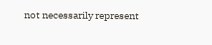not necessarily represent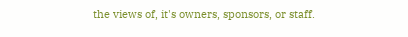the views of, it's owners, sponsors, or staff.